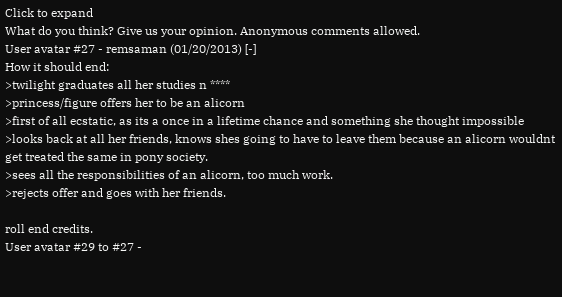Click to expand
What do you think? Give us your opinion. Anonymous comments allowed.
User avatar #27 - remsaman (01/20/2013) [-]
How it should end:
>twilight graduates all her studies n ****
>princess/figure offers her to be an alicorn
>first of all ecstatic, as its a once in a lifetime chance and something she thought impossible
>looks back at all her friends, knows shes going to have to leave them because an alicorn wouldnt get treated the same in pony society.
>sees all the responsibilities of an alicorn, too much work.
>rejects offer and goes with her friends.

roll end credits.
User avatar #29 to #27 -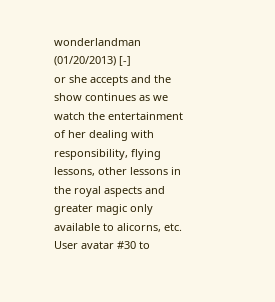wonderlandman (01/20/2013) [-]
or she accepts and the show continues as we watch the entertainment of her dealing with responsibility, flying lessons, other lessons in the royal aspects and greater magic only available to alicorns, etc.
User avatar #30 to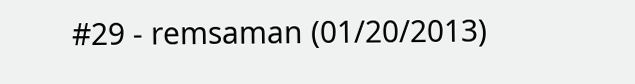#29 - remsaman (01/20/2013)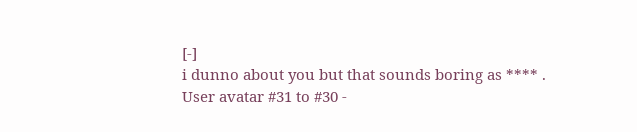[-]
i dunno about you but that sounds boring as **** .
User avatar #31 to #30 -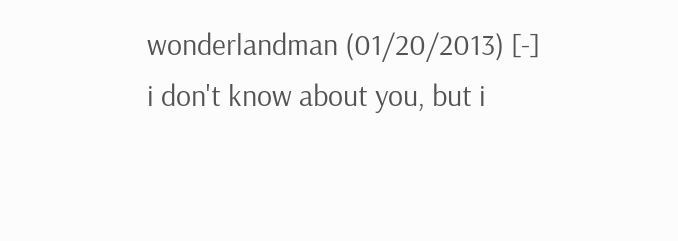wonderlandman (01/20/2013) [-]
i don't know about you, but i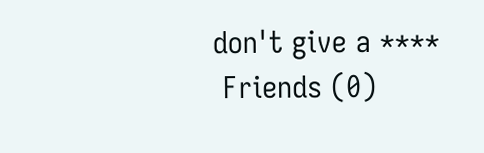don't give a ****
 Friends (0)